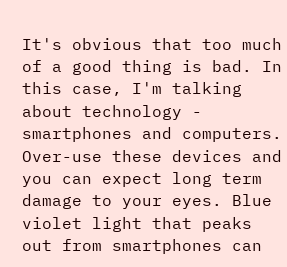It's obvious that too much of a good thing is bad. In this case, I'm talking about technology - smartphones and computers. Over-use these devices and you can expect long term damage to your eyes. Blue violet light that peaks out from smartphones can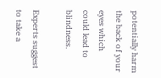potentially harm the back of your eyes which could lead to blindness.

Experts suggest to take a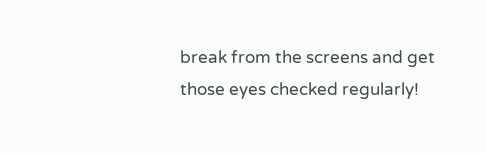break from the screens and get those eyes checked regularly!